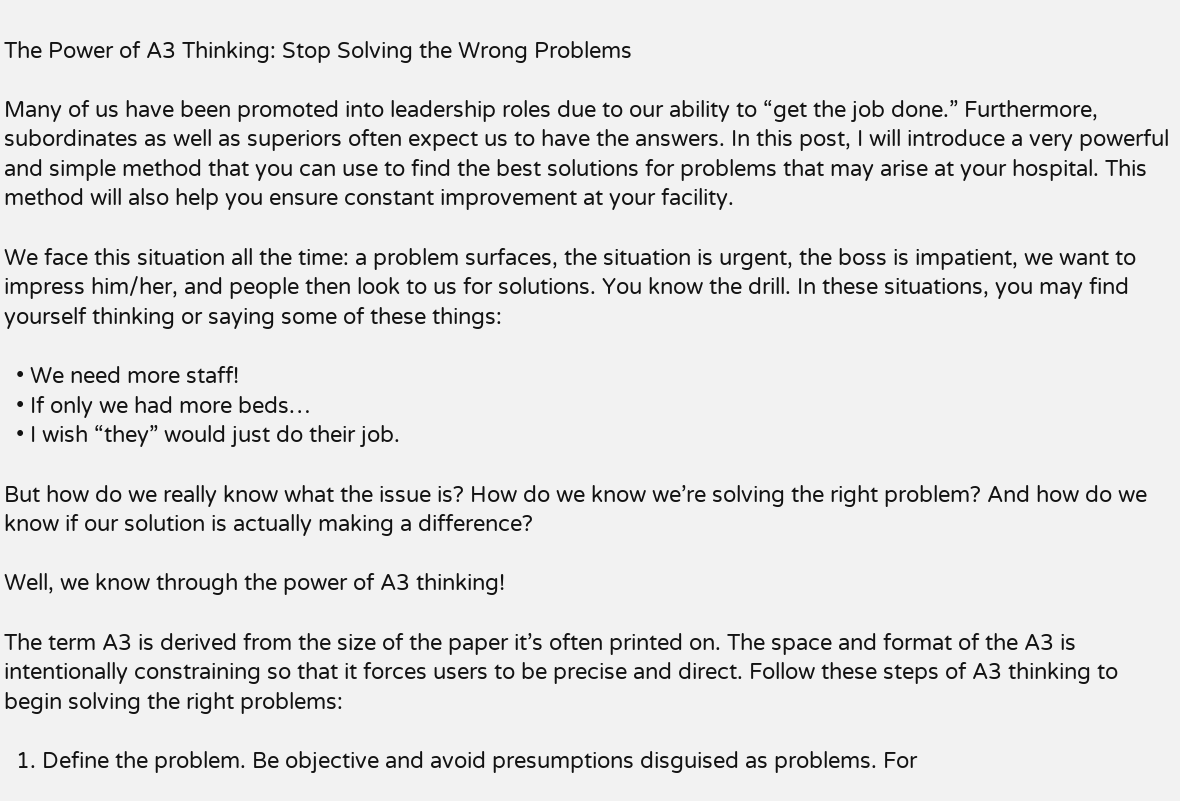The Power of A3 Thinking: Stop Solving the Wrong Problems

Many of us have been promoted into leadership roles due to our ability to “get the job done.” Furthermore, subordinates as well as superiors often expect us to have the answers. In this post, I will introduce a very powerful and simple method that you can use to find the best solutions for problems that may arise at your hospital. This method will also help you ensure constant improvement at your facility.

We face this situation all the time: a problem surfaces, the situation is urgent, the boss is impatient, we want to impress him/her, and people then look to us for solutions. You know the drill. In these situations, you may find yourself thinking or saying some of these things:

  • We need more staff!
  • If only we had more beds…
  • I wish “they” would just do their job.

But how do we really know what the issue is? How do we know we’re solving the right problem? And how do we know if our solution is actually making a difference?

Well, we know through the power of A3 thinking!

The term A3 is derived from the size of the paper it’s often printed on. The space and format of the A3 is intentionally constraining so that it forces users to be precise and direct. Follow these steps of A3 thinking to begin solving the right problems:

  1. Define the problem. Be objective and avoid presumptions disguised as problems. For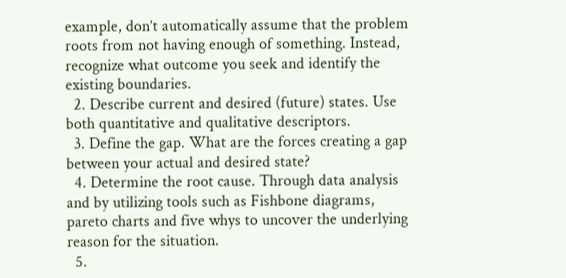example, don’t automatically assume that the problem roots from not having enough of something. Instead, recognize what outcome you seek and identify the existing boundaries.
  2. Describe current and desired (future) states. Use both quantitative and qualitative descriptors.
  3. Define the gap. What are the forces creating a gap between your actual and desired state?
  4. Determine the root cause. Through data analysis and by utilizing tools such as Fishbone diagrams, pareto charts and five whys to uncover the underlying reason for the situation.
  5.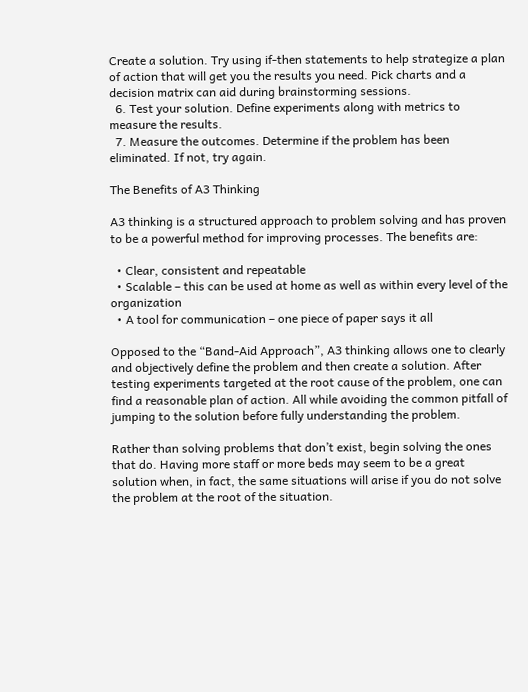Create a solution. Try using if-then statements to help strategize a plan of action that will get you the results you need. Pick charts and a decision matrix can aid during brainstorming sessions.
  6. Test your solution. Define experiments along with metrics to measure the results.
  7. Measure the outcomes. Determine if the problem has been eliminated. If not, try again.

The Benefits of A3 Thinking

A3 thinking is a structured approach to problem solving and has proven to be a powerful method for improving processes. The benefits are:

  • Clear, consistent and repeatable
  • Scalable – this can be used at home as well as within every level of the organization
  • A tool for communication – one piece of paper says it all

Opposed to the “Band-Aid Approach”, A3 thinking allows one to clearly and objectively define the problem and then create a solution. After testing experiments targeted at the root cause of the problem, one can find a reasonable plan of action. All while avoiding the common pitfall of jumping to the solution before fully understanding the problem.

Rather than solving problems that don’t exist, begin solving the ones that do. Having more staff or more beds may seem to be a great solution when, in fact, the same situations will arise if you do not solve the problem at the root of the situation.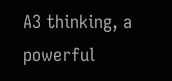A3 thinking, a powerful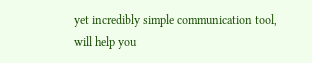yet incredibly simple communication tool, will help you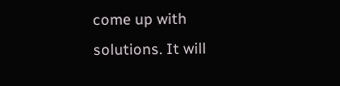come up with solutions. It will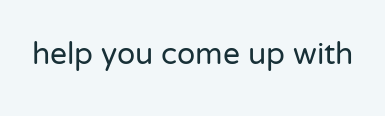help you come up with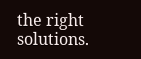the right solutions.